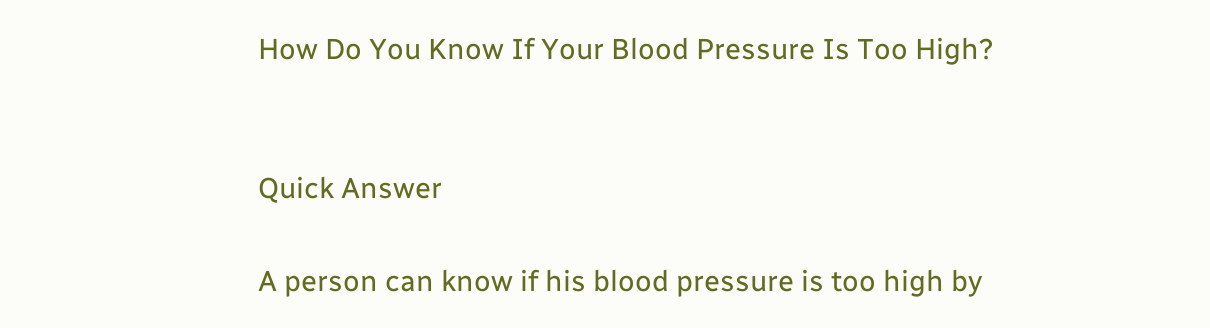How Do You Know If Your Blood Pressure Is Too High?


Quick Answer

A person can know if his blood pressure is too high by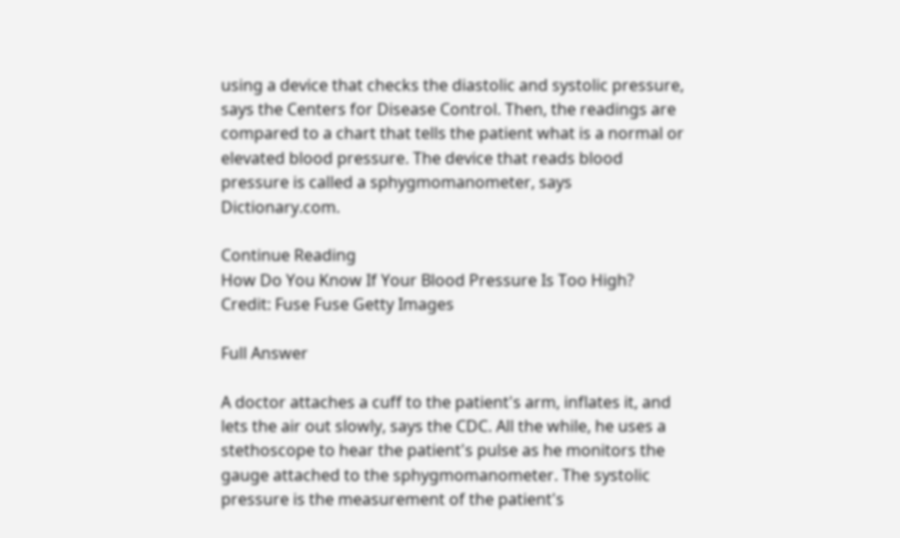using a device that checks the diastolic and systolic pressure, says the Centers for Disease Control. Then, the readings are compared to a chart that tells the patient what is a normal or elevated blood pressure. The device that reads blood pressure is called a sphygmomanometer, says Dictionary.com.

Continue Reading
How Do You Know If Your Blood Pressure Is Too High?
Credit: Fuse Fuse Getty Images

Full Answer

A doctor attaches a cuff to the patient's arm, inflates it, and lets the air out slowly, says the CDC. All the while, he uses a stethoscope to hear the patient's pulse as he monitors the gauge attached to the sphygmomanometer. The systolic pressure is the measurement of the patient's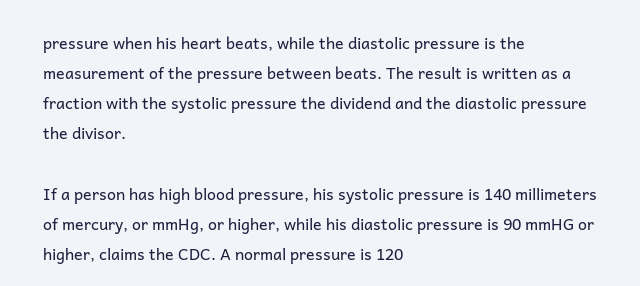pressure when his heart beats, while the diastolic pressure is the measurement of the pressure between beats. The result is written as a fraction with the systolic pressure the dividend and the diastolic pressure the divisor.

If a person has high blood pressure, his systolic pressure is 140 millimeters of mercury, or mmHg, or higher, while his diastolic pressure is 90 mmHG or higher, claims the CDC. A normal pressure is 120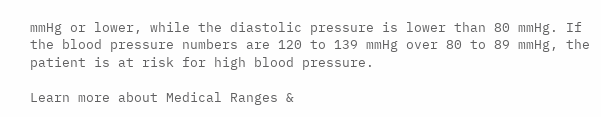mmHg or lower, while the diastolic pressure is lower than 80 mmHg. If the blood pressure numbers are 120 to 139 mmHg over 80 to 89 mmHg, the patient is at risk for high blood pressure.

Learn more about Medical Ranges &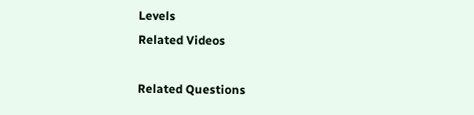Levels
Related Videos

Related Questions